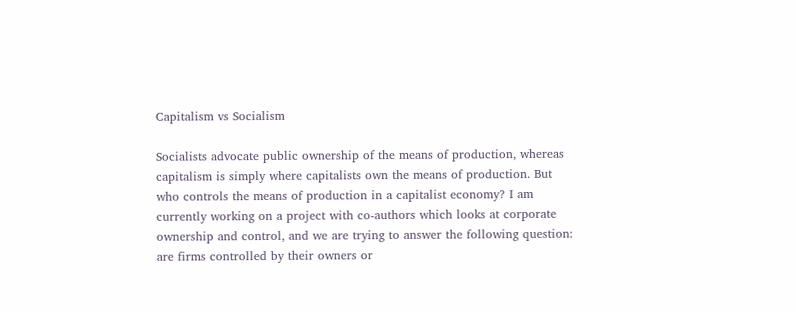Capitalism vs Socialism

Socialists advocate public ownership of the means of production, whereas capitalism is simply where capitalists own the means of production. But who controls the means of production in a capitalist economy? I am currently working on a project with co-authors which looks at corporate ownership and control, and we are trying to answer the following question: are firms controlled by their owners or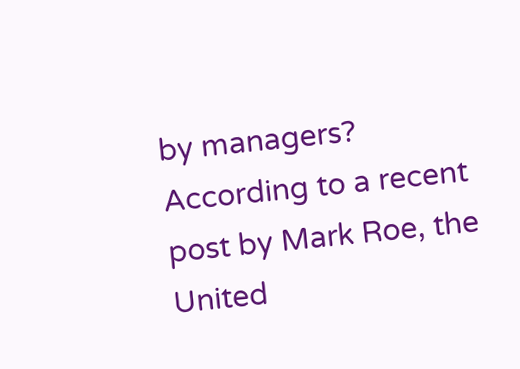by managers? According to a recent post by Mark Roe, the United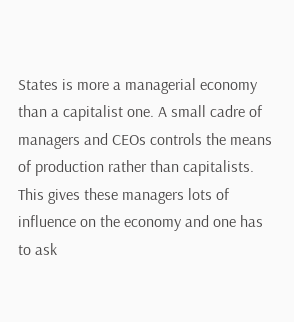States is more a managerial economy than a capitalist one. A small cadre of managers and CEOs controls the means of production rather than capitalists. This gives these managers lots of influence on the economy and one has to ask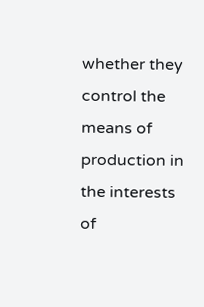whether they control the means of production in the interests of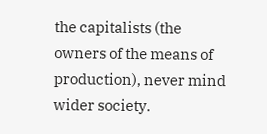the capitalists (the owners of the means of production), never mind wider society.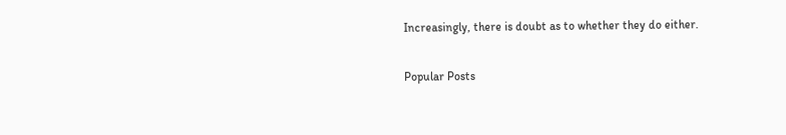Increasingly, there is doubt as to whether they do either.

Popular Posts